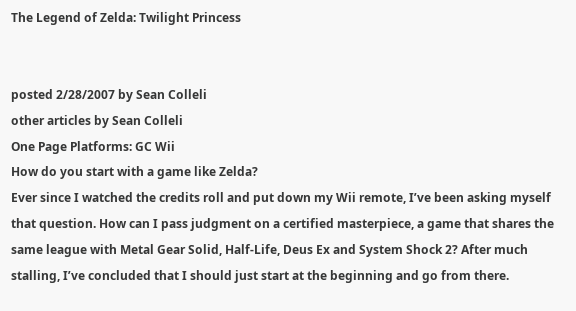The Legend of Zelda: Twilight Princess


posted 2/28/2007 by Sean Colleli
other articles by Sean Colleli
One Page Platforms: GC Wii
How do you start with a game like Zelda?
Ever since I watched the credits roll and put down my Wii remote, I’ve been asking myself that question. How can I pass judgment on a certified masterpiece, a game that shares the same league with Metal Gear Solid, Half-Life, Deus Ex and System Shock 2? After much stalling, I’ve concluded that I should just start at the beginning and go from there.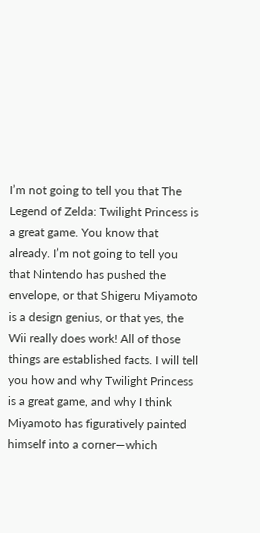I’m not going to tell you that The Legend of Zelda: Twilight Princess is a great game. You know that already. I’m not going to tell you that Nintendo has pushed the envelope, or that Shigeru Miyamoto is a design genius, or that yes, the Wii really does work! All of those things are established facts. I will tell you how and why Twilight Princess is a great game, and why I think Miyamoto has figuratively painted himself into a corner—which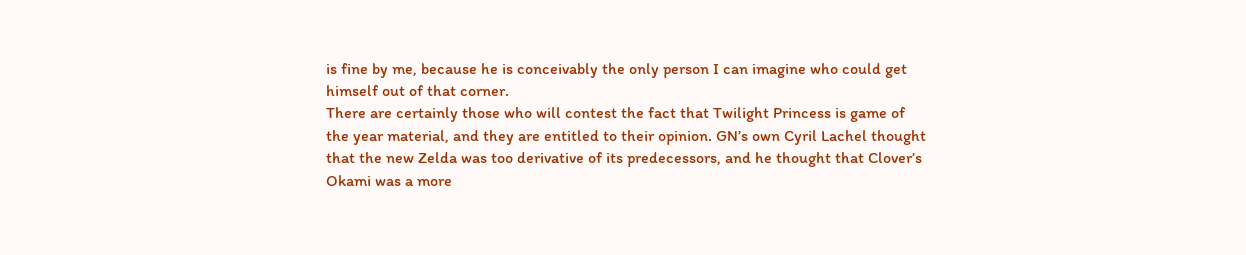is fine by me, because he is conceivably the only person I can imagine who could get himself out of that corner.
There are certainly those who will contest the fact that Twilight Princess is game of the year material, and they are entitled to their opinion. GN’s own Cyril Lachel thought that the new Zelda was too derivative of its predecessors, and he thought that Clover’s Okami was a more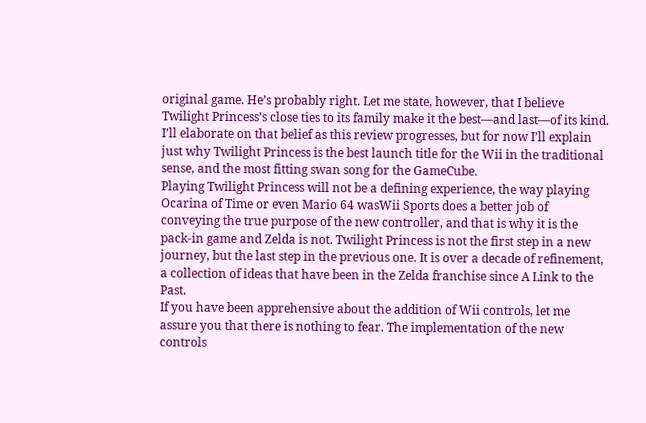original game. He’s probably right. Let me state, however, that I believe Twilight Princess’s close ties to its family make it the best—and last—of its kind. I’ll elaborate on that belief as this review progresses, but for now I’ll explain just why Twilight Princess is the best launch title for the Wii in the traditional sense, and the most fitting swan song for the GameCube.
Playing Twilight Princess will not be a defining experience, the way playing Ocarina of Time or even Mario 64 wasWii Sports does a better job of conveying the true purpose of the new controller, and that is why it is the pack-in game and Zelda is not. Twilight Princess is not the first step in a new journey, but the last step in the previous one. It is over a decade of refinement, a collection of ideas that have been in the Zelda franchise since A Link to the Past.
If you have been apprehensive about the addition of Wii controls, let me assure you that there is nothing to fear. The implementation of the new controls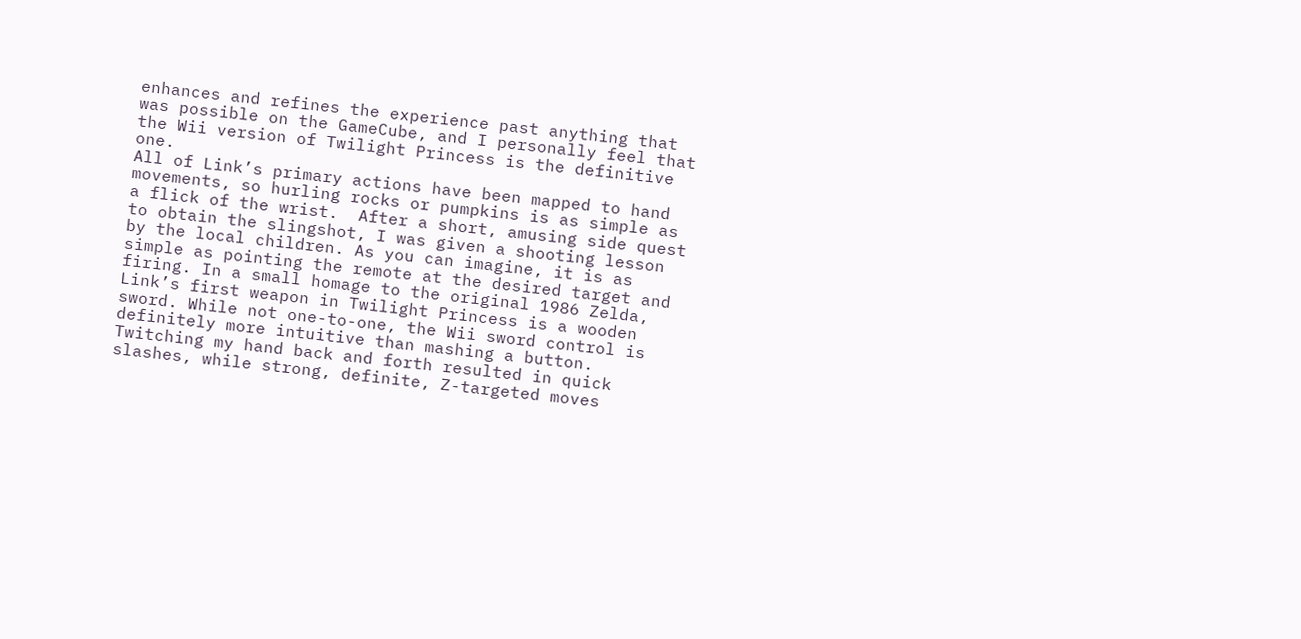enhances and refines the experience past anything that was possible on the GameCube, and I personally feel that the Wii version of Twilight Princess is the definitive one.
All of Link’s primary actions have been mapped to hand movements, so hurling rocks or pumpkins is as simple as a flick of the wrist.  After a short, amusing side quest to obtain the slingshot, I was given a shooting lesson by the local children. As you can imagine, it is as simple as pointing the remote at the desired target and firing. In a small homage to the original 1986 Zelda, Link’s first weapon in Twilight Princess is a wooden sword. While not one-to-one, the Wii sword control is definitely more intuitive than mashing a button. Twitching my hand back and forth resulted in quick slashes, while strong, definite, Z-targeted moves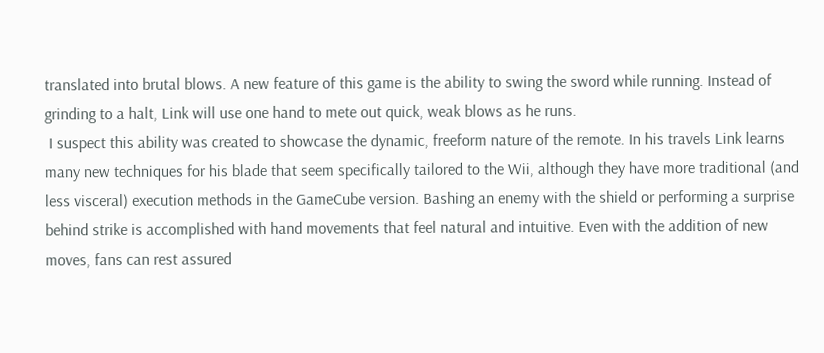translated into brutal blows. A new feature of this game is the ability to swing the sword while running. Instead of grinding to a halt, Link will use one hand to mete out quick, weak blows as he runs.
 I suspect this ability was created to showcase the dynamic, freeform nature of the remote. In his travels Link learns many new techniques for his blade that seem specifically tailored to the Wii, although they have more traditional (and less visceral) execution methods in the GameCube version. Bashing an enemy with the shield or performing a surprise behind strike is accomplished with hand movements that feel natural and intuitive. Even with the addition of new moves, fans can rest assured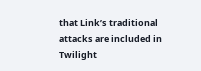that Link’s traditional attacks are included in Twilight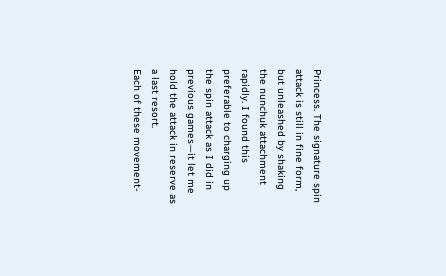Princess. The signature spin attack is still in fine form, but unleashed by shaking the nunchuk attachment rapidly. I found this preferable to charging up the spin attack as I did in previous games—it let me hold the attack in reserve as a last resort.
Each of these movement-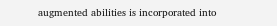augmented abilities is incorporated into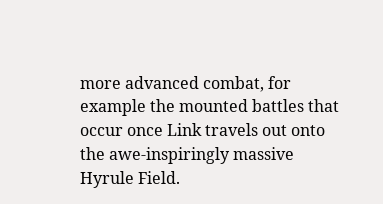more advanced combat, for example the mounted battles that occur once Link travels out onto the awe-inspiringly massive Hyrule Field.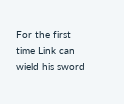For the first time Link can wield his sword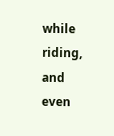while riding, and even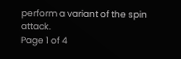perform a variant of the spin attack.
Page 1 of 4